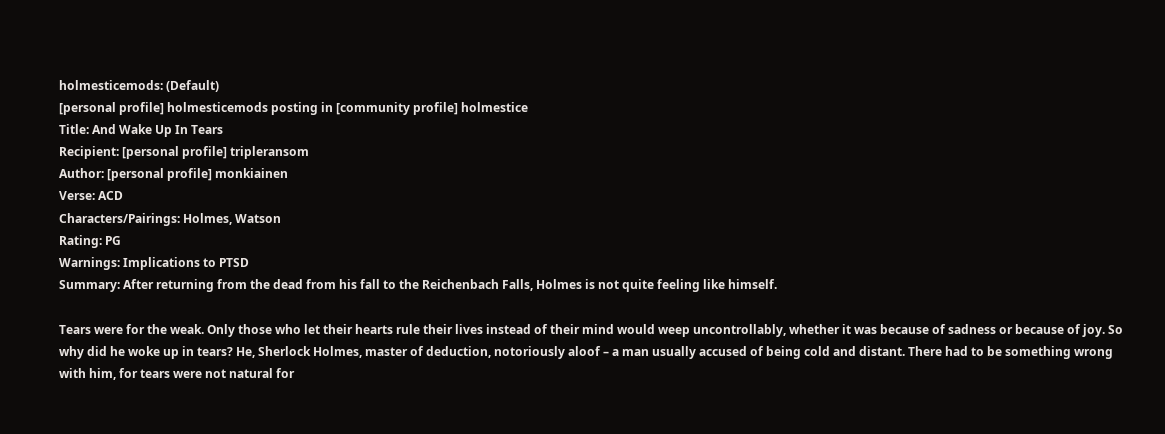holmesticemods: (Default)
[personal profile] holmesticemods posting in [community profile] holmestice
Title: And Wake Up In Tears
Recipient: [personal profile] tripleransom
Author: [personal profile] monkiainen
Verse: ACD
Characters/Pairings: Holmes, Watson
Rating: PG
Warnings: Implications to PTSD
Summary: After returning from the dead from his fall to the Reichenbach Falls, Holmes is not quite feeling like himself.

Tears were for the weak. Only those who let their hearts rule their lives instead of their mind would weep uncontrollably, whether it was because of sadness or because of joy. So why did he woke up in tears? He, Sherlock Holmes, master of deduction, notoriously aloof – a man usually accused of being cold and distant. There had to be something wrong with him, for tears were not natural for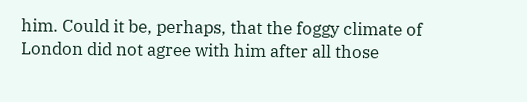him. Could it be, perhaps, that the foggy climate of London did not agree with him after all those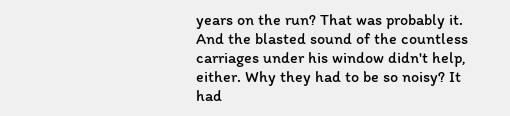years on the run? That was probably it. And the blasted sound of the countless carriages under his window didn't help, either. Why they had to be so noisy? It had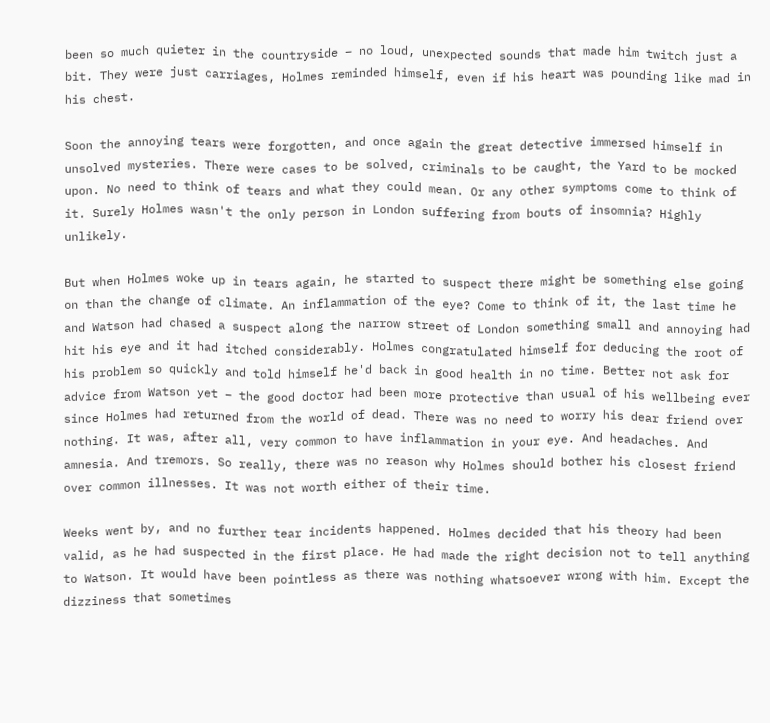been so much quieter in the countryside – no loud, unexpected sounds that made him twitch just a bit. They were just carriages, Holmes reminded himself, even if his heart was pounding like mad in his chest.

Soon the annoying tears were forgotten, and once again the great detective immersed himself in unsolved mysteries. There were cases to be solved, criminals to be caught, the Yard to be mocked upon. No need to think of tears and what they could mean. Or any other symptoms come to think of it. Surely Holmes wasn't the only person in London suffering from bouts of insomnia? Highly unlikely.

But when Holmes woke up in tears again, he started to suspect there might be something else going on than the change of climate. An inflammation of the eye? Come to think of it, the last time he and Watson had chased a suspect along the narrow street of London something small and annoying had hit his eye and it had itched considerably. Holmes congratulated himself for deducing the root of his problem so quickly and told himself he'd back in good health in no time. Better not ask for advice from Watson yet – the good doctor had been more protective than usual of his wellbeing ever since Holmes had returned from the world of dead. There was no need to worry his dear friend over nothing. It was, after all, very common to have inflammation in your eye. And headaches. And amnesia. And tremors. So really, there was no reason why Holmes should bother his closest friend over common illnesses. It was not worth either of their time.

Weeks went by, and no further tear incidents happened. Holmes decided that his theory had been valid, as he had suspected in the first place. He had made the right decision not to tell anything to Watson. It would have been pointless as there was nothing whatsoever wrong with him. Except the dizziness that sometimes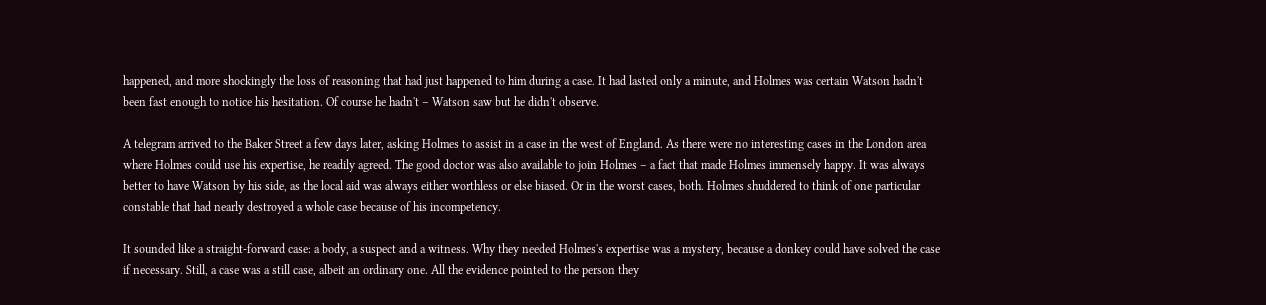happened, and more shockingly the loss of reasoning that had just happened to him during a case. It had lasted only a minute, and Holmes was certain Watson hadn't been fast enough to notice his hesitation. Of course he hadn't – Watson saw but he didn't observe.

A telegram arrived to the Baker Street a few days later, asking Holmes to assist in a case in the west of England. As there were no interesting cases in the London area where Holmes could use his expertise, he readily agreed. The good doctor was also available to join Holmes – a fact that made Holmes immensely happy. It was always better to have Watson by his side, as the local aid was always either worthless or else biased. Or in the worst cases, both. Holmes shuddered to think of one particular constable that had nearly destroyed a whole case because of his incompetency.

It sounded like a straight-forward case: a body, a suspect and a witness. Why they needed Holmes's expertise was a mystery, because a donkey could have solved the case if necessary. Still, a case was a still case, albeit an ordinary one. All the evidence pointed to the person they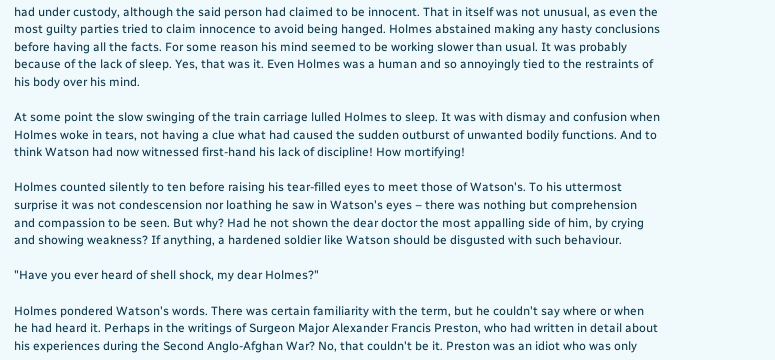had under custody, although the said person had claimed to be innocent. That in itself was not unusual, as even the most guilty parties tried to claim innocence to avoid being hanged. Holmes abstained making any hasty conclusions before having all the facts. For some reason his mind seemed to be working slower than usual. It was probably because of the lack of sleep. Yes, that was it. Even Holmes was a human and so annoyingly tied to the restraints of his body over his mind.

At some point the slow swinging of the train carriage lulled Holmes to sleep. It was with dismay and confusion when Holmes woke in tears, not having a clue what had caused the sudden outburst of unwanted bodily functions. And to think Watson had now witnessed first-hand his lack of discipline! How mortifying!

Holmes counted silently to ten before raising his tear-filled eyes to meet those of Watson's. To his uttermost surprise it was not condescension nor loathing he saw in Watson's eyes – there was nothing but comprehension and compassion to be seen. But why? Had he not shown the dear doctor the most appalling side of him, by crying and showing weakness? If anything, a hardened soldier like Watson should be disgusted with such behaviour.

"Have you ever heard of shell shock, my dear Holmes?"

Holmes pondered Watson's words. There was certain familiarity with the term, but he couldn't say where or when he had heard it. Perhaps in the writings of Surgeon Major Alexander Francis Preston, who had written in detail about his experiences during the Second Anglo-Afghan War? No, that couldn't be it. Preston was an idiot who was only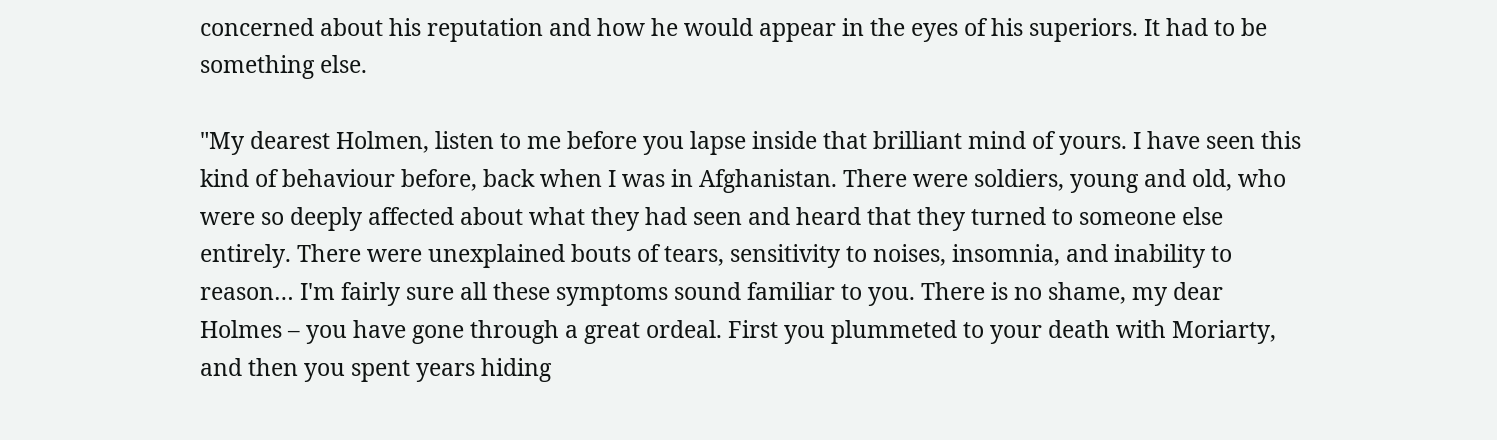concerned about his reputation and how he would appear in the eyes of his superiors. It had to be something else.

"My dearest Holmen, listen to me before you lapse inside that brilliant mind of yours. I have seen this kind of behaviour before, back when I was in Afghanistan. There were soldiers, young and old, who were so deeply affected about what they had seen and heard that they turned to someone else entirely. There were unexplained bouts of tears, sensitivity to noises, insomnia, and inability to reason… I'm fairly sure all these symptoms sound familiar to you. There is no shame, my dear Holmes – you have gone through a great ordeal. First you plummeted to your death with Moriarty, and then you spent years hiding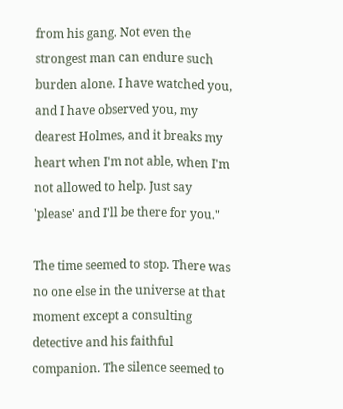from his gang. Not even the strongest man can endure such burden alone. I have watched you, and I have observed you, my dearest Holmes, and it breaks my heart when I'm not able, when I'm not allowed to help. Just say 'please' and I'll be there for you."

The time seemed to stop. There was no one else in the universe at that moment except a consulting detective and his faithful companion. The silence seemed to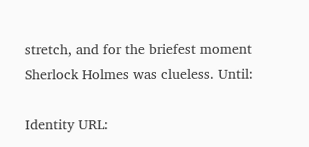stretch, and for the briefest moment Sherlock Holmes was clueless. Until:

Identity URL: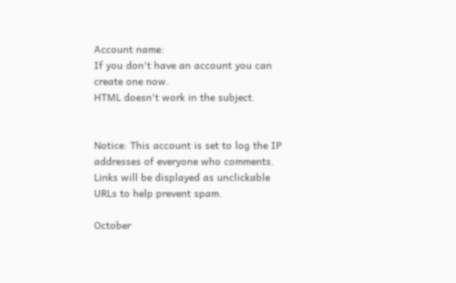Account name:
If you don't have an account you can create one now.
HTML doesn't work in the subject.


Notice: This account is set to log the IP addresses of everyone who comments.
Links will be displayed as unclickable URLs to help prevent spam.

October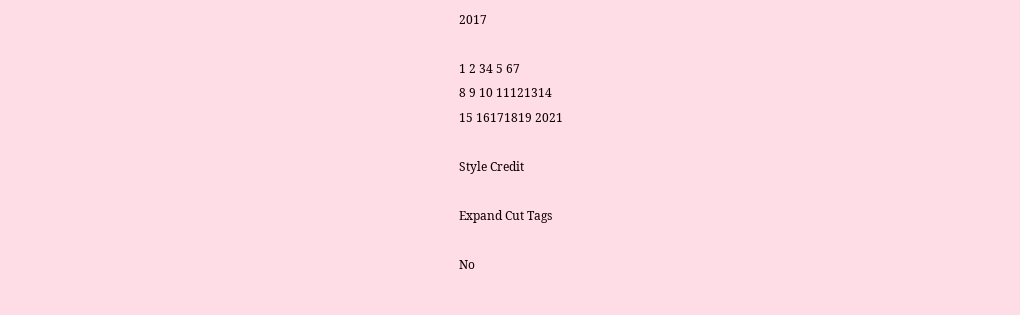2017

1 2 34 5 67
8 9 10 11121314
15 16171819 2021

Style Credit

Expand Cut Tags

No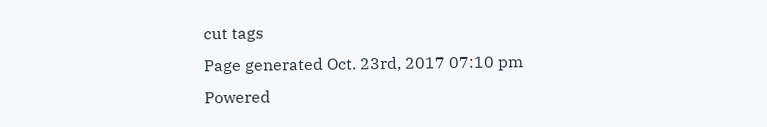cut tags
Page generated Oct. 23rd, 2017 07:10 pm
Powered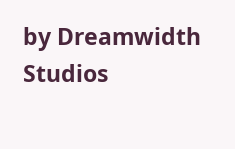by Dreamwidth Studios